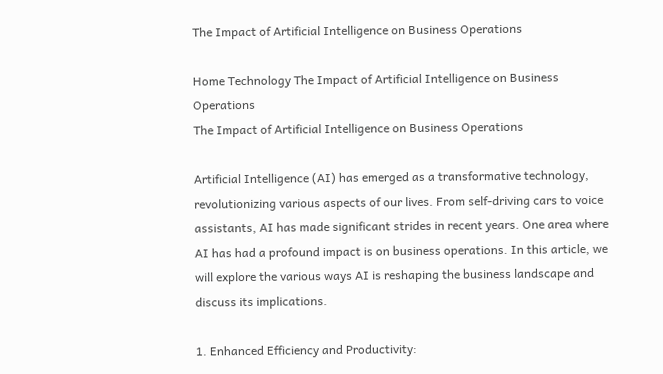The Impact of Artificial Intelligence on Business Operations

Home Technology The Impact of Artificial Intelligence on Business Operations
The Impact of Artificial Intelligence on Business Operations

Artificial Intelligence (AI) has emerged as a transformative technology, revolutionizing various aspects of our lives. From self-driving cars to voice assistants, AI has made significant strides in recent years. One area where AI has had a profound impact is on business operations. In this article, we will explore the various ways AI is reshaping the business landscape and discuss its implications.

1. Enhanced Efficiency and Productivity: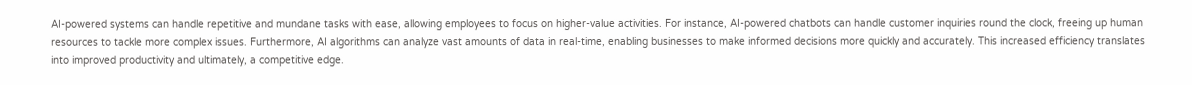AI-powered systems can handle repetitive and mundane tasks with ease, allowing employees to focus on higher-value activities. For instance, AI-powered chatbots can handle customer inquiries round the clock, freeing up human resources to tackle more complex issues. Furthermore, AI algorithms can analyze vast amounts of data in real-time, enabling businesses to make informed decisions more quickly and accurately. This increased efficiency translates into improved productivity and ultimately, a competitive edge.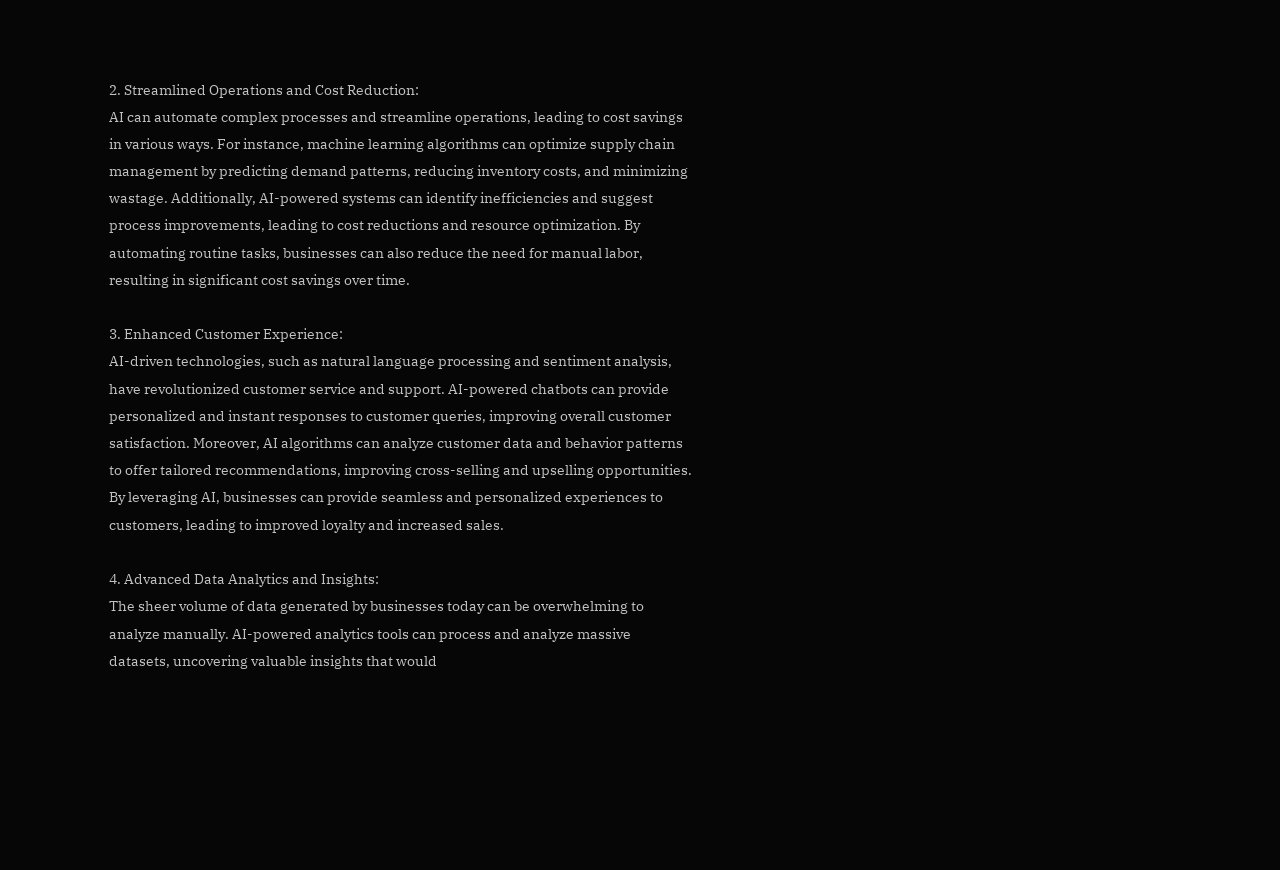2. Streamlined Operations and Cost Reduction:
AI can automate complex processes and streamline operations, leading to cost savings in various ways. For instance, machine learning algorithms can optimize supply chain management by predicting demand patterns, reducing inventory costs, and minimizing wastage. Additionally, AI-powered systems can identify inefficiencies and suggest process improvements, leading to cost reductions and resource optimization. By automating routine tasks, businesses can also reduce the need for manual labor, resulting in significant cost savings over time.

3. Enhanced Customer Experience:
AI-driven technologies, such as natural language processing and sentiment analysis, have revolutionized customer service and support. AI-powered chatbots can provide personalized and instant responses to customer queries, improving overall customer satisfaction. Moreover, AI algorithms can analyze customer data and behavior patterns to offer tailored recommendations, improving cross-selling and upselling opportunities. By leveraging AI, businesses can provide seamless and personalized experiences to customers, leading to improved loyalty and increased sales.

4. Advanced Data Analytics and Insights:
The sheer volume of data generated by businesses today can be overwhelming to analyze manually. AI-powered analytics tools can process and analyze massive datasets, uncovering valuable insights that would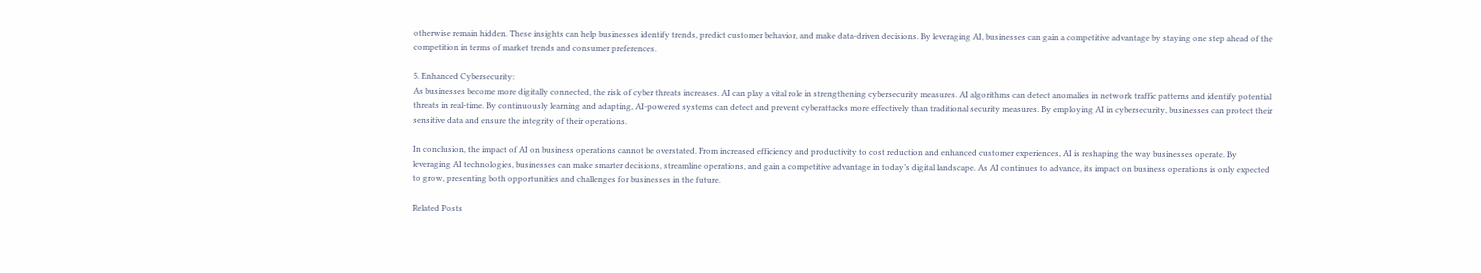otherwise remain hidden. These insights can help businesses identify trends, predict customer behavior, and make data-driven decisions. By leveraging AI, businesses can gain a competitive advantage by staying one step ahead of the competition in terms of market trends and consumer preferences.

5. Enhanced Cybersecurity:
As businesses become more digitally connected, the risk of cyber threats increases. AI can play a vital role in strengthening cybersecurity measures. AI algorithms can detect anomalies in network traffic patterns and identify potential threats in real-time. By continuously learning and adapting, AI-powered systems can detect and prevent cyberattacks more effectively than traditional security measures. By employing AI in cybersecurity, businesses can protect their sensitive data and ensure the integrity of their operations.

In conclusion, the impact of AI on business operations cannot be overstated. From increased efficiency and productivity to cost reduction and enhanced customer experiences, AI is reshaping the way businesses operate. By leveraging AI technologies, businesses can make smarter decisions, streamline operations, and gain a competitive advantage in today’s digital landscape. As AI continues to advance, its impact on business operations is only expected to grow, presenting both opportunities and challenges for businesses in the future.

Related Posts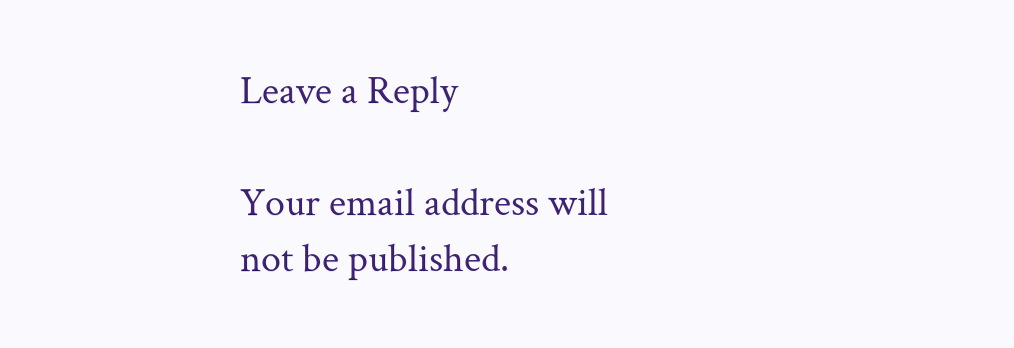Leave a Reply

Your email address will not be published.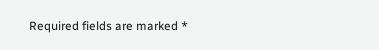Required fields are marked *